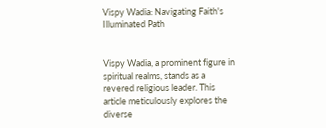Vispy Wadia: Navigating Faith's Illuminated Path


Vispy Wadia, a prominent figure in spiritual realms, stands as a revered religious leader. This article meticulously explores the diverse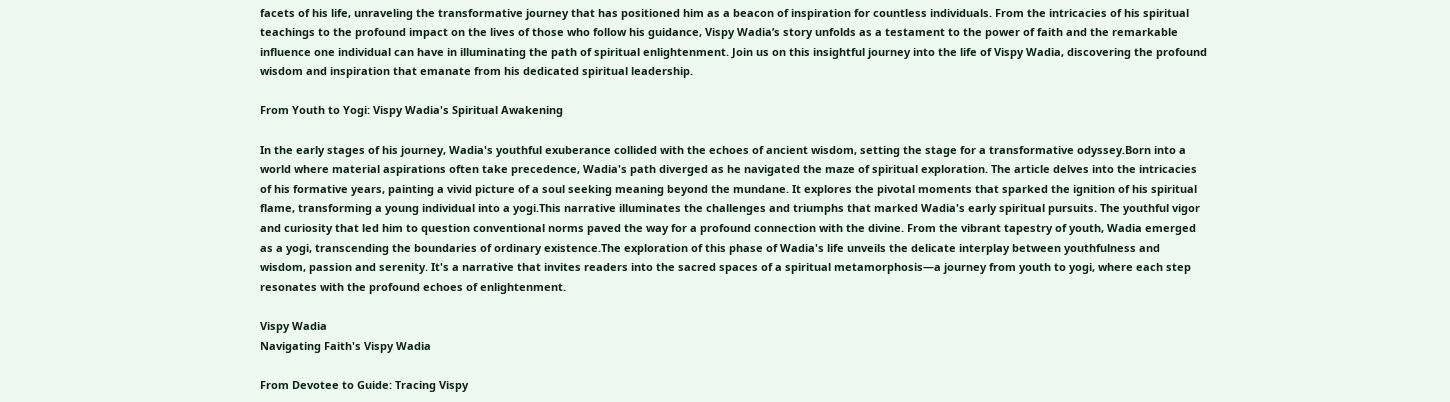facets of his life, unraveling the transformative journey that has positioned him as a beacon of inspiration for countless individuals. From the intricacies of his spiritual teachings to the profound impact on the lives of those who follow his guidance, Vispy Wadia’s story unfolds as a testament to the power of faith and the remarkable influence one individual can have in illuminating the path of spiritual enlightenment. Join us on this insightful journey into the life of Vispy Wadia, discovering the profound wisdom and inspiration that emanate from his dedicated spiritual leadership.

From Youth to Yogi: Vispy Wadia's Spiritual Awakening

In the early stages of his journey, Wadia's youthful exuberance collided with the echoes of ancient wisdom, setting the stage for a transformative odyssey.Born into a world where material aspirations often take precedence, Wadia's path diverged as he navigated the maze of spiritual exploration. The article delves into the intricacies of his formative years, painting a vivid picture of a soul seeking meaning beyond the mundane. It explores the pivotal moments that sparked the ignition of his spiritual flame, transforming a young individual into a yogi.This narrative illuminates the challenges and triumphs that marked Wadia's early spiritual pursuits. The youthful vigor and curiosity that led him to question conventional norms paved the way for a profound connection with the divine. From the vibrant tapestry of youth, Wadia emerged as a yogi, transcending the boundaries of ordinary existence.The exploration of this phase of Wadia's life unveils the delicate interplay between youthfulness and wisdom, passion and serenity. It's a narrative that invites readers into the sacred spaces of a spiritual metamorphosis—a journey from youth to yogi, where each step resonates with the profound echoes of enlightenment.

Vispy Wadia
Navigating Faith's Vispy Wadia

From Devotee to Guide: Tracing Vispy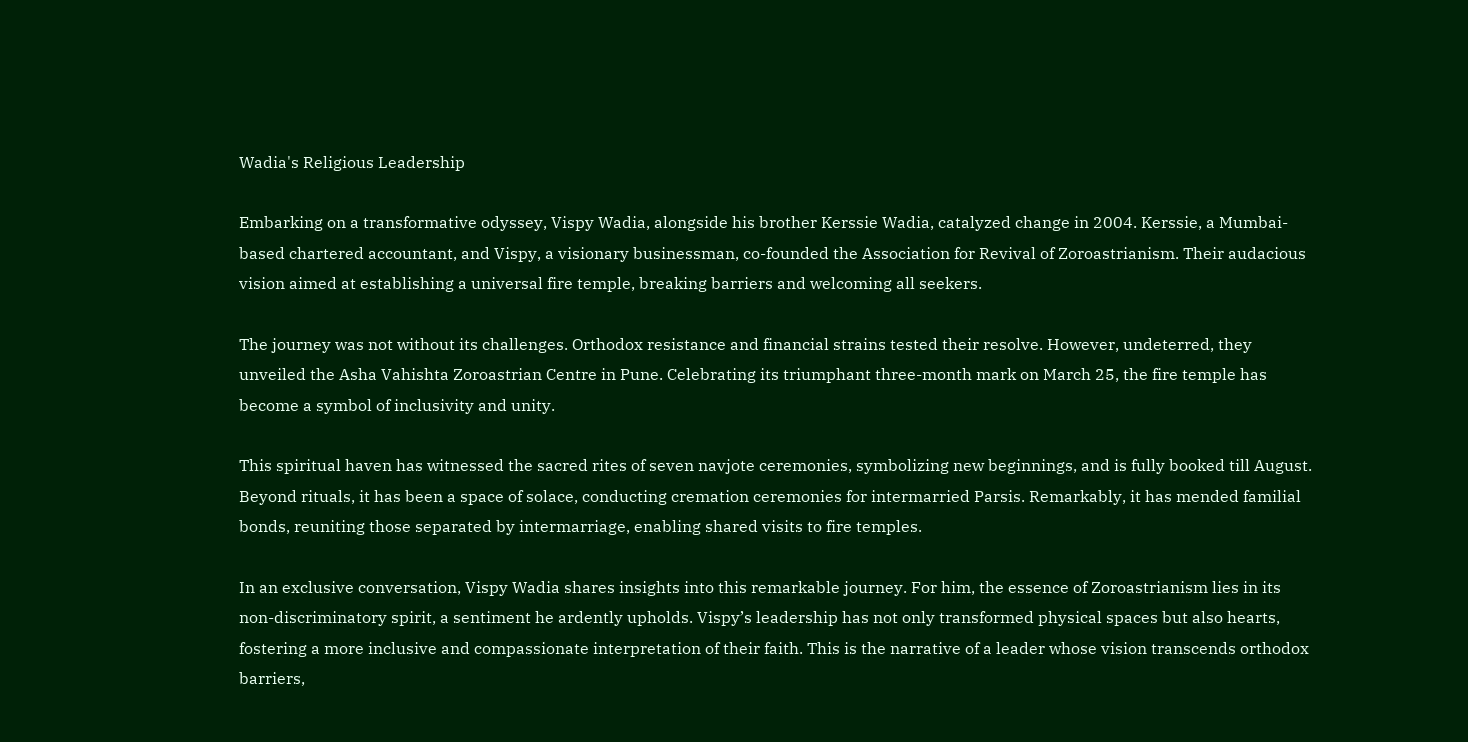Wadia's Religious Leadership

Embarking on a transformative odyssey, Vispy Wadia, alongside his brother Kerssie Wadia, catalyzed change in 2004. Kerssie, a Mumbai-based chartered accountant, and Vispy, a visionary businessman, co-founded the Association for Revival of Zoroastrianism. Their audacious vision aimed at establishing a universal fire temple, breaking barriers and welcoming all seekers.

The journey was not without its challenges. Orthodox resistance and financial strains tested their resolve. However, undeterred, they unveiled the Asha Vahishta Zoroastrian Centre in Pune. Celebrating its triumphant three-month mark on March 25, the fire temple has become a symbol of inclusivity and unity.

This spiritual haven has witnessed the sacred rites of seven navjote ceremonies, symbolizing new beginnings, and is fully booked till August. Beyond rituals, it has been a space of solace, conducting cremation ceremonies for intermarried Parsis. Remarkably, it has mended familial bonds, reuniting those separated by intermarriage, enabling shared visits to fire temples.

In an exclusive conversation, Vispy Wadia shares insights into this remarkable journey. For him, the essence of Zoroastrianism lies in its non-discriminatory spirit, a sentiment he ardently upholds. Vispy’s leadership has not only transformed physical spaces but also hearts, fostering a more inclusive and compassionate interpretation of their faith. This is the narrative of a leader whose vision transcends orthodox barriers,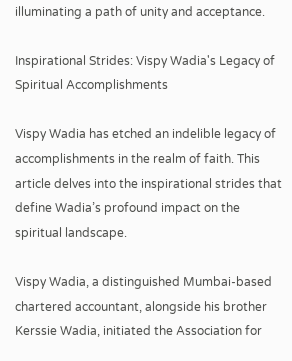illuminating a path of unity and acceptance.

Inspirational Strides: Vispy Wadia's Legacy of Spiritual Accomplishments

Vispy Wadia has etched an indelible legacy of accomplishments in the realm of faith. This article delves into the inspirational strides that define Wadia’s profound impact on the spiritual landscape.

Vispy Wadia, a distinguished Mumbai-based chartered accountant, alongside his brother Kerssie Wadia, initiated the Association for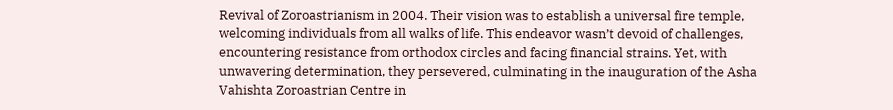Revival of Zoroastrianism in 2004. Their vision was to establish a universal fire temple, welcoming individuals from all walks of life. This endeavor wasn’t devoid of challenges, encountering resistance from orthodox circles and facing financial strains. Yet, with unwavering determination, they persevered, culminating in the inauguration of the Asha Vahishta Zoroastrian Centre in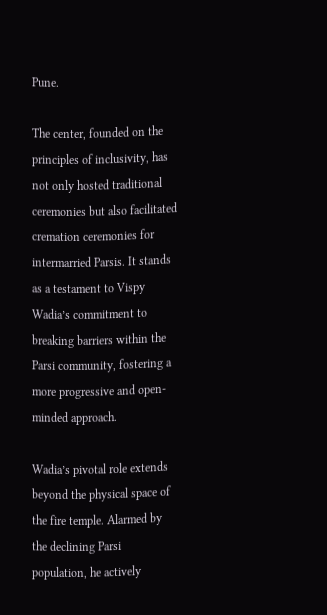Pune.

The center, founded on the principles of inclusivity, has not only hosted traditional ceremonies but also facilitated cremation ceremonies for intermarried Parsis. It stands as a testament to Vispy Wadia’s commitment to breaking barriers within the Parsi community, fostering a more progressive and open-minded approach.

Wadia’s pivotal role extends beyond the physical space of the fire temple. Alarmed by the declining Parsi population, he actively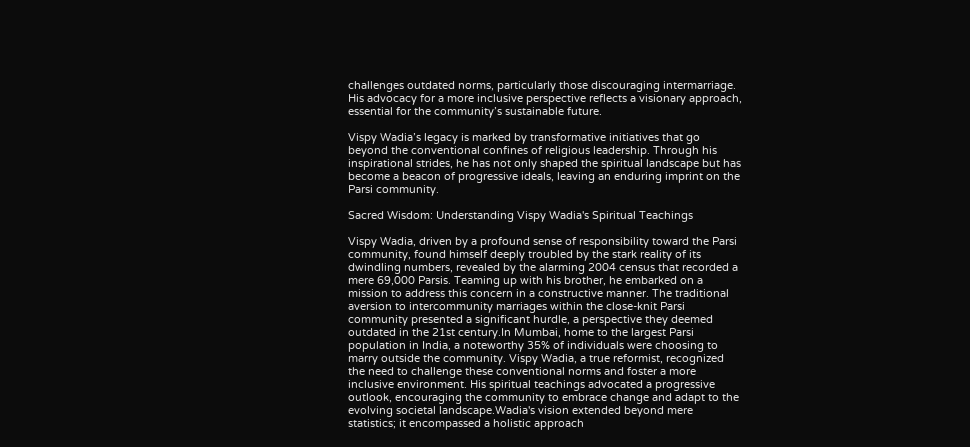challenges outdated norms, particularly those discouraging intermarriage. His advocacy for a more inclusive perspective reflects a visionary approach, essential for the community’s sustainable future.

Vispy Wadia’s legacy is marked by transformative initiatives that go beyond the conventional confines of religious leadership. Through his inspirational strides, he has not only shaped the spiritual landscape but has become a beacon of progressive ideals, leaving an enduring imprint on the Parsi community.

Sacred Wisdom: Understanding Vispy Wadia's Spiritual Teachings

Vispy Wadia, driven by a profound sense of responsibility toward the Parsi community, found himself deeply troubled by the stark reality of its dwindling numbers, revealed by the alarming 2004 census that recorded a mere 69,000 Parsis. Teaming up with his brother, he embarked on a mission to address this concern in a constructive manner. The traditional aversion to intercommunity marriages within the close-knit Parsi community presented a significant hurdle, a perspective they deemed outdated in the 21st century.In Mumbai, home to the largest Parsi population in India, a noteworthy 35% of individuals were choosing to marry outside the community. Vispy Wadia, a true reformist, recognized the need to challenge these conventional norms and foster a more inclusive environment. His spiritual teachings advocated a progressive outlook, encouraging the community to embrace change and adapt to the evolving societal landscape.Wadia's vision extended beyond mere statistics; it encompassed a holistic approach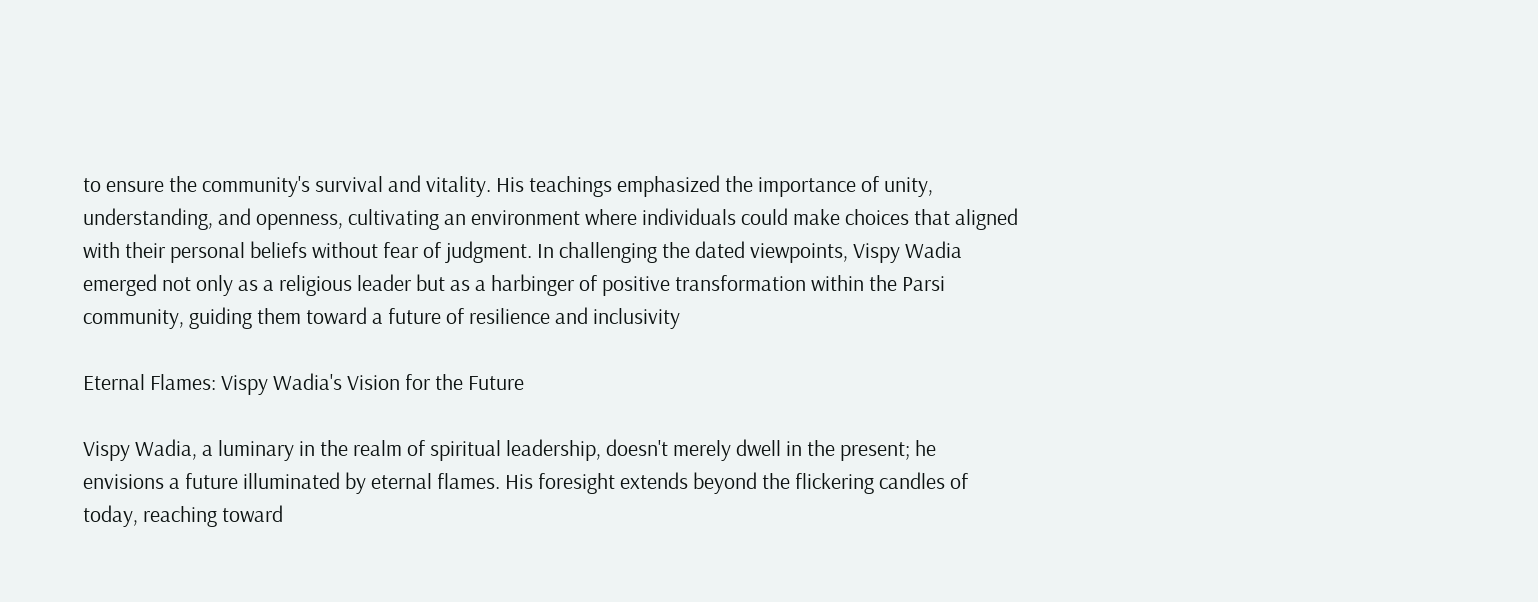to ensure the community's survival and vitality. His teachings emphasized the importance of unity, understanding, and openness, cultivating an environment where individuals could make choices that aligned with their personal beliefs without fear of judgment. In challenging the dated viewpoints, Vispy Wadia emerged not only as a religious leader but as a harbinger of positive transformation within the Parsi community, guiding them toward a future of resilience and inclusivity

Eternal Flames: Vispy Wadia's Vision for the Future

Vispy Wadia, a luminary in the realm of spiritual leadership, doesn't merely dwell in the present; he envisions a future illuminated by eternal flames. His foresight extends beyond the flickering candles of today, reaching toward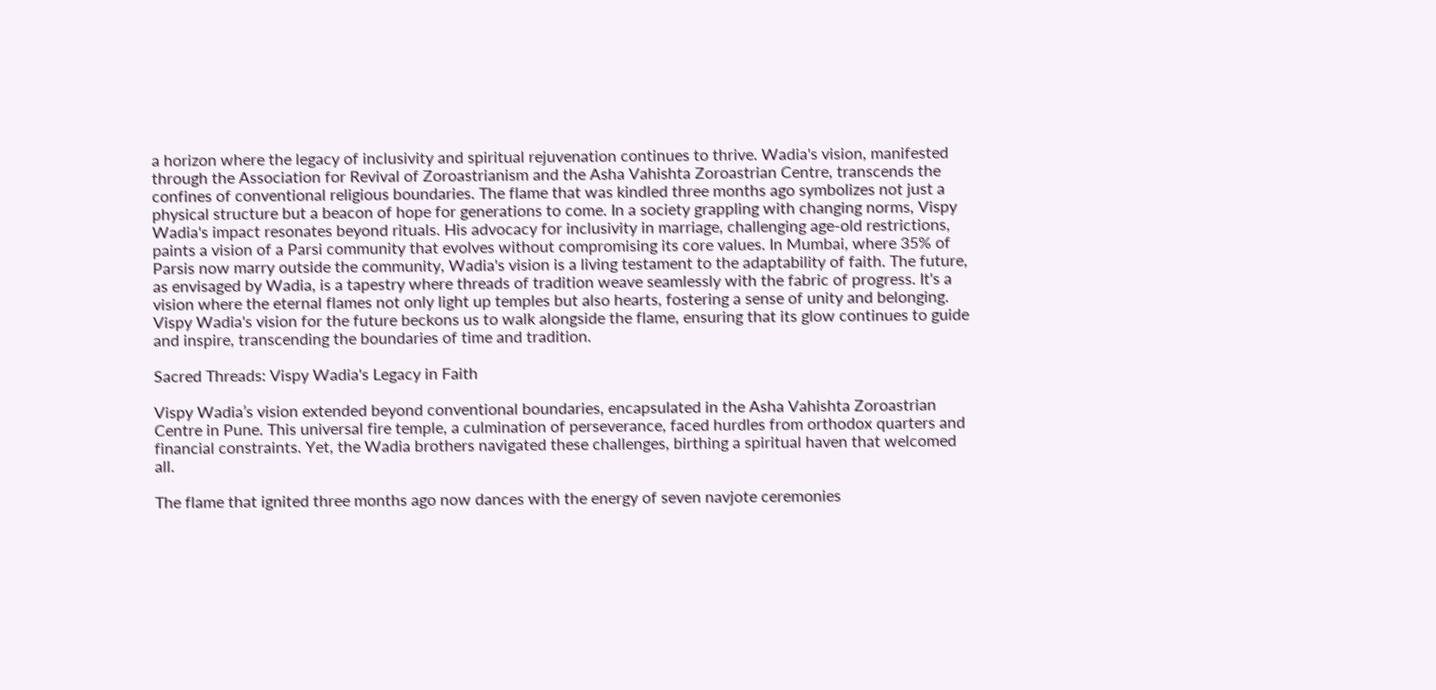a horizon where the legacy of inclusivity and spiritual rejuvenation continues to thrive. Wadia's vision, manifested through the Association for Revival of Zoroastrianism and the Asha Vahishta Zoroastrian Centre, transcends the confines of conventional religious boundaries. The flame that was kindled three months ago symbolizes not just a physical structure but a beacon of hope for generations to come. In a society grappling with changing norms, Vispy Wadia's impact resonates beyond rituals. His advocacy for inclusivity in marriage, challenging age-old restrictions, paints a vision of a Parsi community that evolves without compromising its core values. In Mumbai, where 35% of Parsis now marry outside the community, Wadia's vision is a living testament to the adaptability of faith. The future, as envisaged by Wadia, is a tapestry where threads of tradition weave seamlessly with the fabric of progress. It's a vision where the eternal flames not only light up temples but also hearts, fostering a sense of unity and belonging. Vispy Wadia's vision for the future beckons us to walk alongside the flame, ensuring that its glow continues to guide and inspire, transcending the boundaries of time and tradition.

Sacred Threads: Vispy Wadia's Legacy in Faith

Vispy Wadia’s vision extended beyond conventional boundaries, encapsulated in the Asha Vahishta Zoroastrian Centre in Pune. This universal fire temple, a culmination of perseverance, faced hurdles from orthodox quarters and financial constraints. Yet, the Wadia brothers navigated these challenges, birthing a spiritual haven that welcomed all.

The flame that ignited three months ago now dances with the energy of seven navjote ceremonies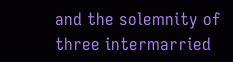and the solemnity of three intermarried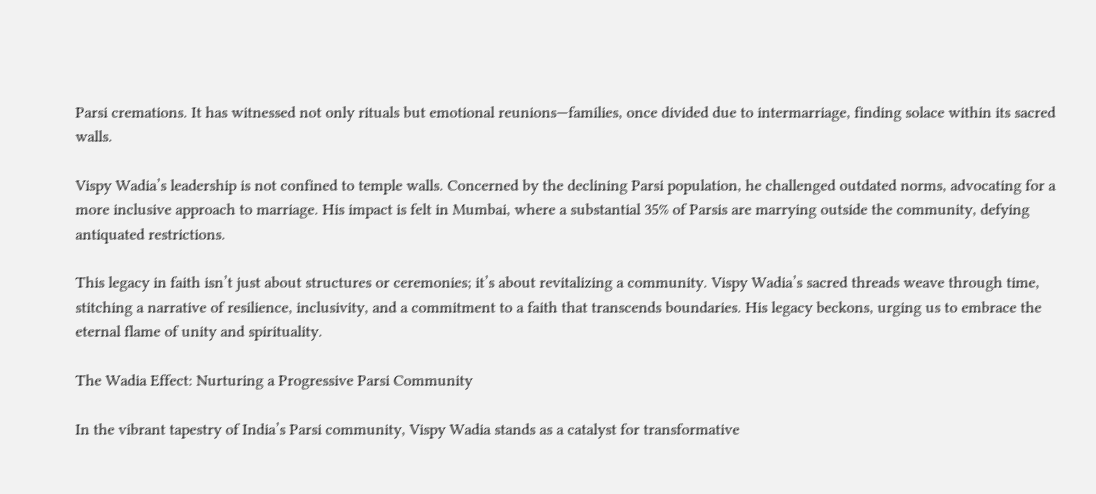Parsi cremations. It has witnessed not only rituals but emotional reunions—families, once divided due to intermarriage, finding solace within its sacred walls.

Vispy Wadia’s leadership is not confined to temple walls. Concerned by the declining Parsi population, he challenged outdated norms, advocating for a more inclusive approach to marriage. His impact is felt in Mumbai, where a substantial 35% of Parsis are marrying outside the community, defying antiquated restrictions.

This legacy in faith isn’t just about structures or ceremonies; it’s about revitalizing a community. Vispy Wadia’s sacred threads weave through time, stitching a narrative of resilience, inclusivity, and a commitment to a faith that transcends boundaries. His legacy beckons, urging us to embrace the eternal flame of unity and spirituality.

The Wadia Effect: Nurturing a Progressive Parsi Community

In the vibrant tapestry of India’s Parsi community, Vispy Wadia stands as a catalyst for transformative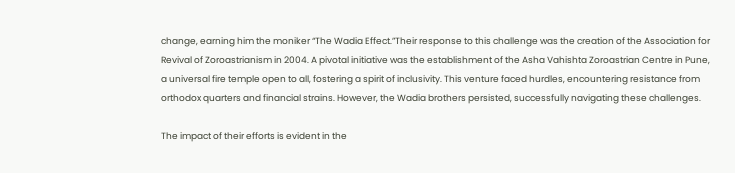change, earning him the moniker “The Wadia Effect.”Their response to this challenge was the creation of the Association for Revival of Zoroastrianism in 2004. A pivotal initiative was the establishment of the Asha Vahishta Zoroastrian Centre in Pune, a universal fire temple open to all, fostering a spirit of inclusivity. This venture faced hurdles, encountering resistance from orthodox quarters and financial strains. However, the Wadia brothers persisted, successfully navigating these challenges.

The impact of their efforts is evident in the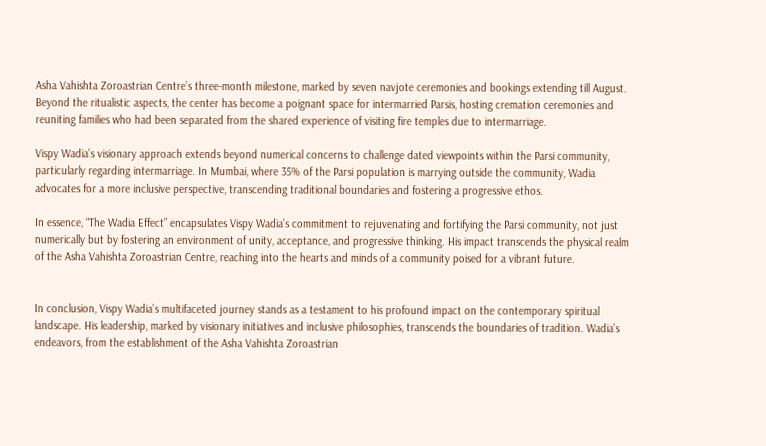Asha Vahishta Zoroastrian Centre’s three-month milestone, marked by seven navjote ceremonies and bookings extending till August. Beyond the ritualistic aspects, the center has become a poignant space for intermarried Parsis, hosting cremation ceremonies and reuniting families who had been separated from the shared experience of visiting fire temples due to intermarriage.

Vispy Wadia’s visionary approach extends beyond numerical concerns to challenge dated viewpoints within the Parsi community, particularly regarding intermarriage. In Mumbai, where 35% of the Parsi population is marrying outside the community, Wadia advocates for a more inclusive perspective, transcending traditional boundaries and fostering a progressive ethos.

In essence, “The Wadia Effect” encapsulates Vispy Wadia’s commitment to rejuvenating and fortifying the Parsi community, not just numerically but by fostering an environment of unity, acceptance, and progressive thinking. His impact transcends the physical realm of the Asha Vahishta Zoroastrian Centre, reaching into the hearts and minds of a community poised for a vibrant future.


In conclusion, Vispy Wadia’s multifaceted journey stands as a testament to his profound impact on the contemporary spiritual landscape. His leadership, marked by visionary initiatives and inclusive philosophies, transcends the boundaries of tradition. Wadia’s endeavors, from the establishment of the Asha Vahishta Zoroastrian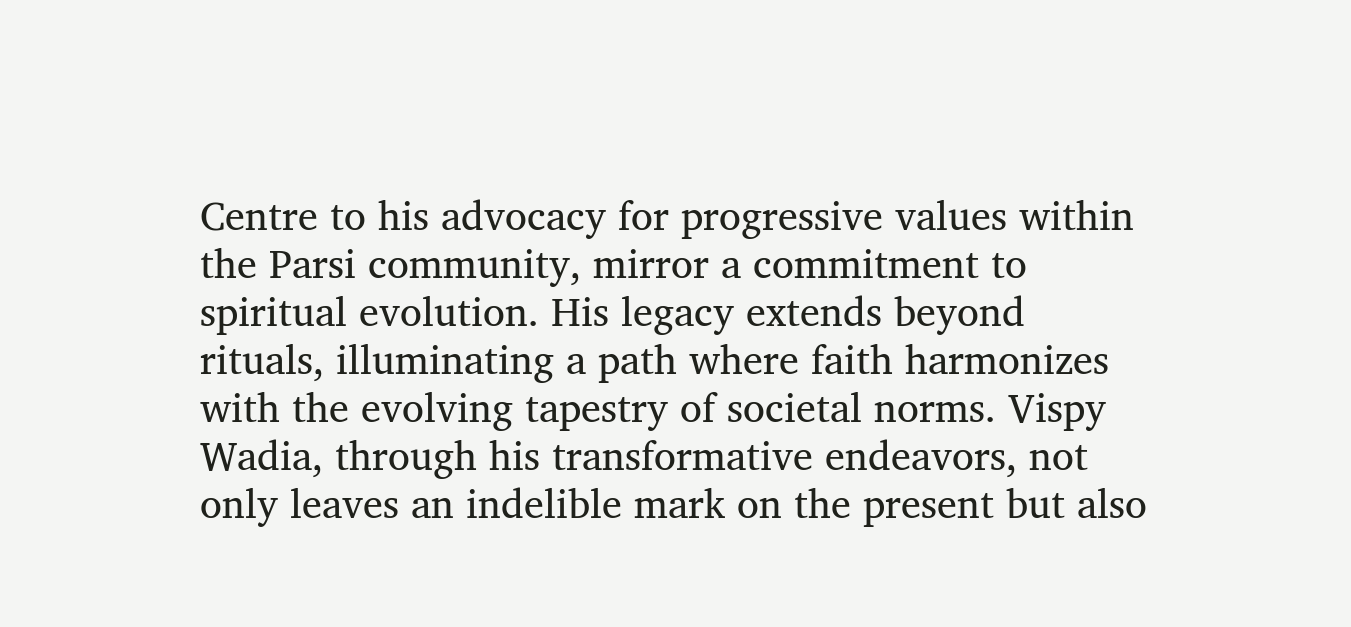Centre to his advocacy for progressive values within the Parsi community, mirror a commitment to spiritual evolution. His legacy extends beyond rituals, illuminating a path where faith harmonizes with the evolving tapestry of societal norms. Vispy Wadia, through his transformative endeavors, not only leaves an indelible mark on the present but also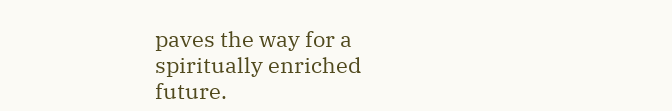paves the way for a spiritually enriched future.